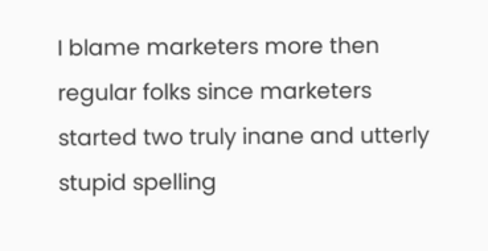I blame marketers more then regular folks since marketers started two truly inane and utterly stupid spelling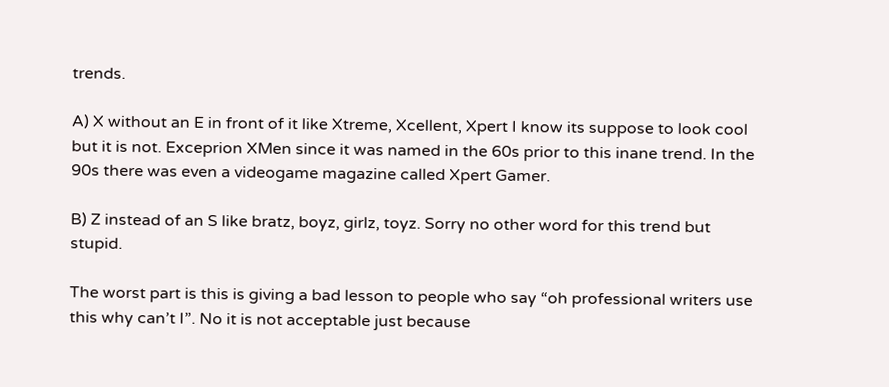trends.

A) X without an E in front of it like Xtreme, Xcellent, Xpert I know its suppose to look cool but it is not. Exceprion XMen since it was named in the 60s prior to this inane trend. In the 90s there was even a videogame magazine called Xpert Gamer.

B) Z instead of an S like bratz, boyz, girlz, toyz. Sorry no other word for this trend but stupid.

The worst part is this is giving a bad lesson to people who say “oh professional writers use this why can’t I”. No it is not acceptable just because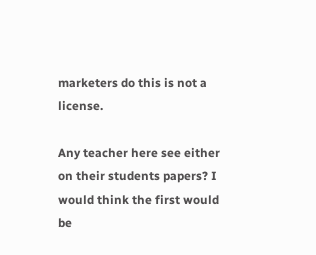marketers do this is not a license.

Any teacher here see either on their students papers? I would think the first would be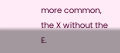more common, the X without the E.